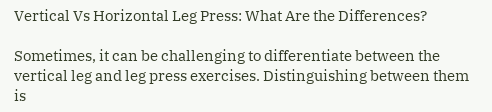Vertical Vs Horizontal Leg Press: What Are the Differences?

Sometimes, it can be challenging to differentiate between the vertical leg and leg press exercises. Distinguishing between them is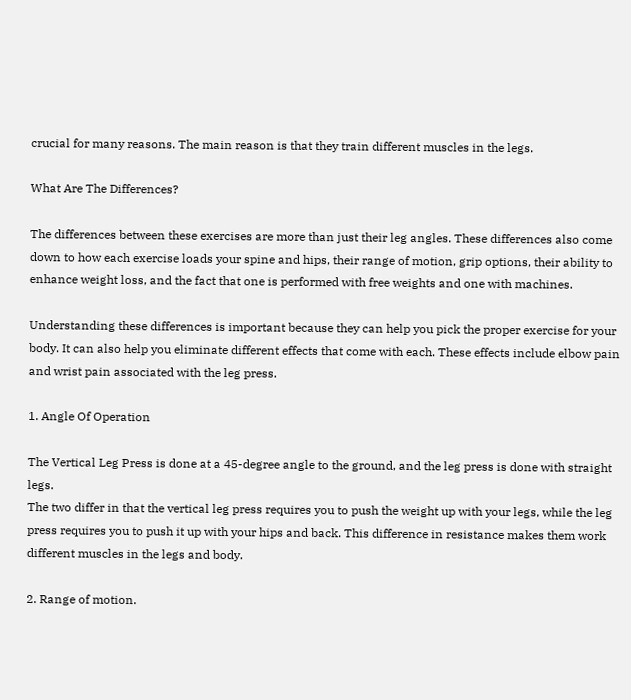crucial for many reasons. The main reason is that they train different muscles in the legs.

What Are The Differences?

The differences between these exercises are more than just their leg angles. These differences also come down to how each exercise loads your spine and hips, their range of motion, grip options, their ability to enhance weight loss, and the fact that one is performed with free weights and one with machines.

Understanding these differences is important because they can help you pick the proper exercise for your body. It can also help you eliminate different effects that come with each. These effects include elbow pain and wrist pain associated with the leg press.

1. Angle Of Operation

The Vertical Leg Press is done at a 45-degree angle to the ground, and the leg press is done with straight legs.
The two differ in that the vertical leg press requires you to push the weight up with your legs, while the leg press requires you to push it up with your hips and back. This difference in resistance makes them work different muscles in the legs and body.

2. Range of motion.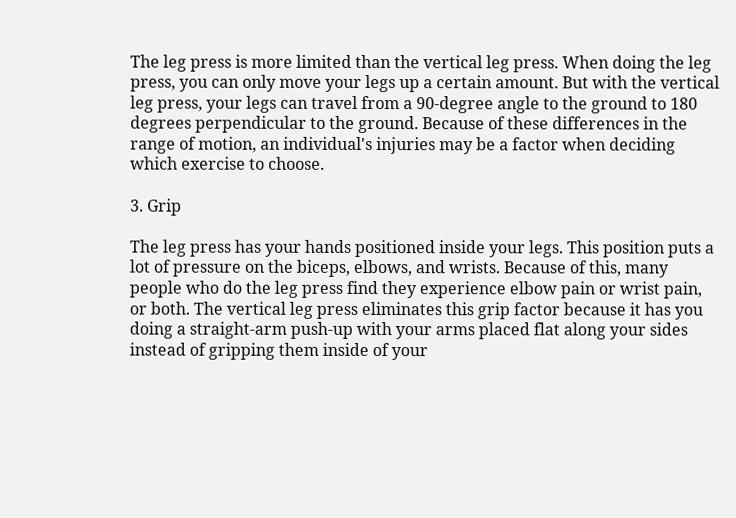The leg press is more limited than the vertical leg press. When doing the leg press, you can only move your legs up a certain amount. But with the vertical leg press, your legs can travel from a 90-degree angle to the ground to 180 degrees perpendicular to the ground. Because of these differences in the range of motion, an individual's injuries may be a factor when deciding which exercise to choose.

3. Grip

The leg press has your hands positioned inside your legs. This position puts a lot of pressure on the biceps, elbows, and wrists. Because of this, many people who do the leg press find they experience elbow pain or wrist pain, or both. The vertical leg press eliminates this grip factor because it has you doing a straight-arm push-up with your arms placed flat along your sides instead of gripping them inside of your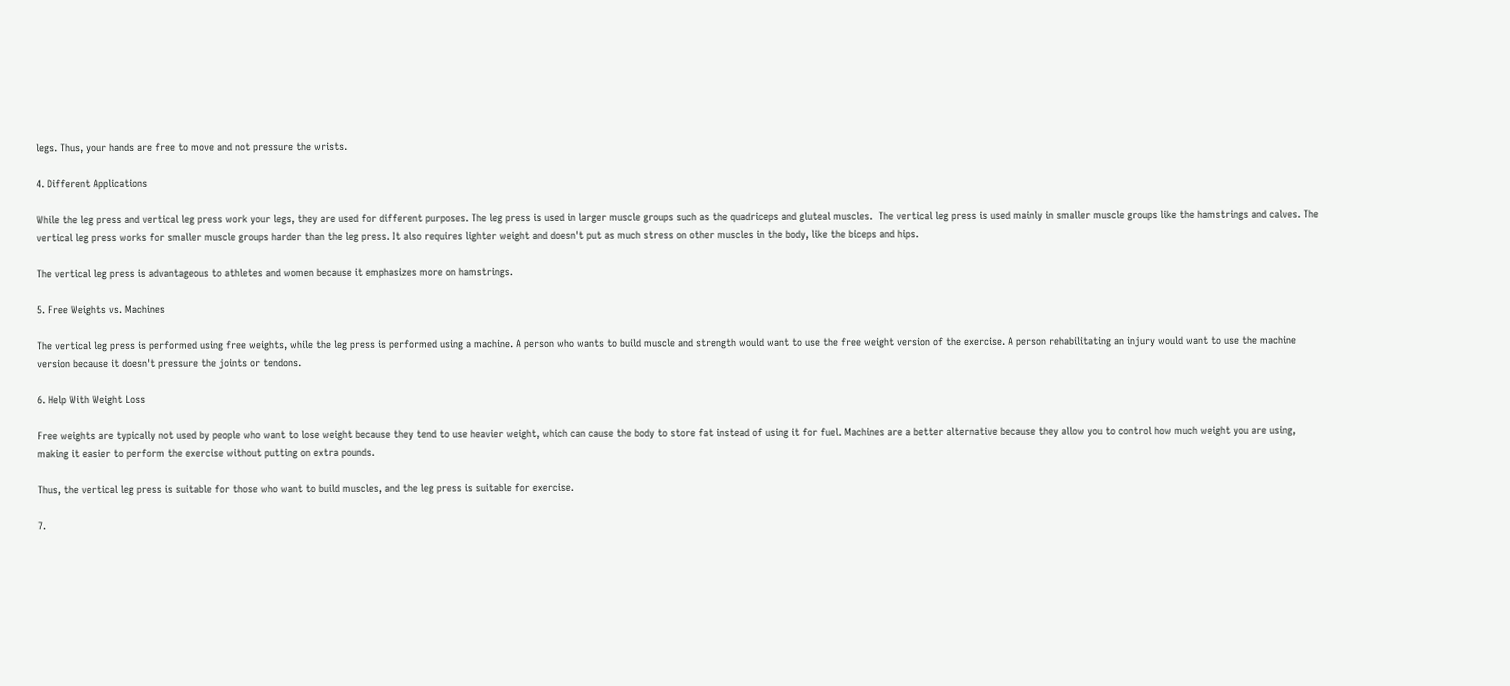legs. Thus, your hands are free to move and not pressure the wrists.

4. Different Applications

While the leg press and vertical leg press work your legs, they are used for different purposes. The leg press is used in larger muscle groups such as the quadriceps and gluteal muscles.  The vertical leg press is used mainly in smaller muscle groups like the hamstrings and calves. The vertical leg press works for smaller muscle groups harder than the leg press. It also requires lighter weight and doesn't put as much stress on other muscles in the body, like the biceps and hips.

The vertical leg press is advantageous to athletes and women because it emphasizes more on hamstrings.

5. Free Weights vs. Machines

The vertical leg press is performed using free weights, while the leg press is performed using a machine. A person who wants to build muscle and strength would want to use the free weight version of the exercise. A person rehabilitating an injury would want to use the machine version because it doesn't pressure the joints or tendons.

6. Help With Weight Loss

Free weights are typically not used by people who want to lose weight because they tend to use heavier weight, which can cause the body to store fat instead of using it for fuel. Machines are a better alternative because they allow you to control how much weight you are using, making it easier to perform the exercise without putting on extra pounds.

Thus, the vertical leg press is suitable for those who want to build muscles, and the leg press is suitable for exercise.

7.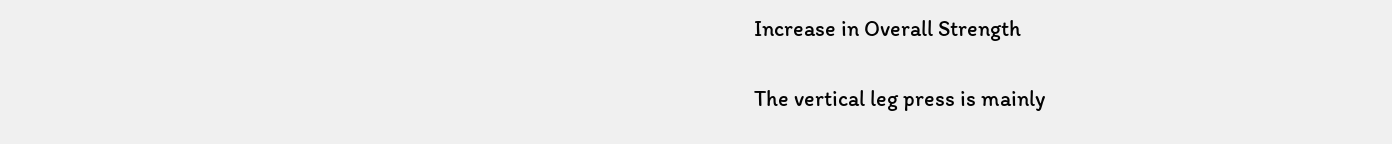Increase in Overall Strength

The vertical leg press is mainly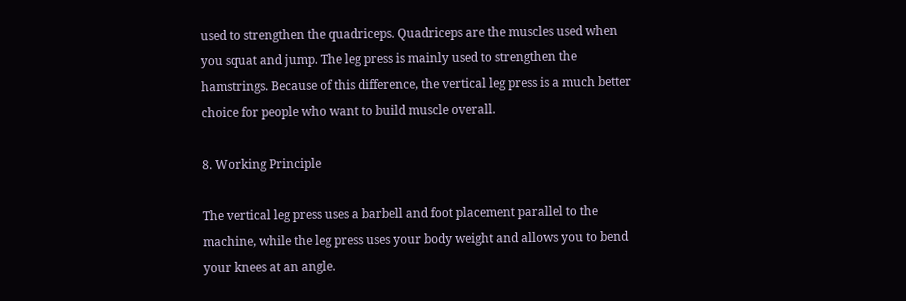used to strengthen the quadriceps. Quadriceps are the muscles used when you squat and jump. The leg press is mainly used to strengthen the hamstrings. Because of this difference, the vertical leg press is a much better choice for people who want to build muscle overall.

8. Working Principle

The vertical leg press uses a barbell and foot placement parallel to the machine, while the leg press uses your body weight and allows you to bend your knees at an angle.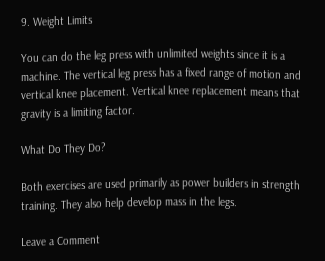9. Weight Limits

You can do the leg press with unlimited weights since it is a machine. The vertical leg press has a fixed range of motion and vertical knee placement. Vertical knee replacement means that gravity is a limiting factor.

What Do They Do?

Both exercises are used primarily as power builders in strength training. They also help develop mass in the legs.

Leave a Comment